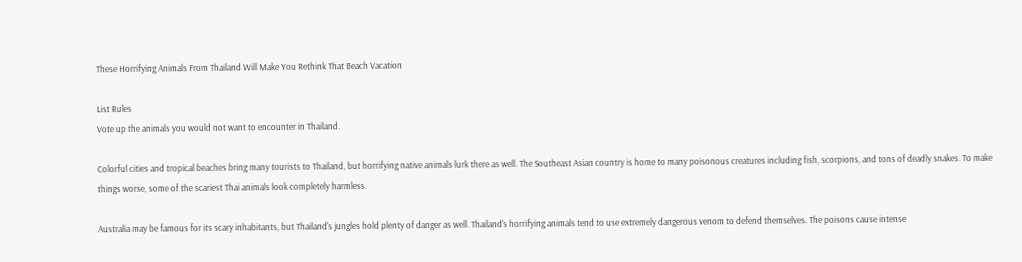These Horrifying Animals From Thailand Will Make You Rethink That Beach Vacation

List Rules
Vote up the animals you would not want to encounter in Thailand.

Colorful cities and tropical beaches bring many tourists to Thailand, but horrifying native animals lurk there as well. The Southeast Asian country is home to many poisonous creatures including fish, scorpions, and tons of deadly snakes. To make things worse, some of the scariest Thai animals look completely harmless.

Australia may be famous for its scary inhabitants, but Thailand's jungles hold plenty of danger as well. Thailand's horrifying animals tend to use extremely dangerous venom to defend themselves. The poisons cause intense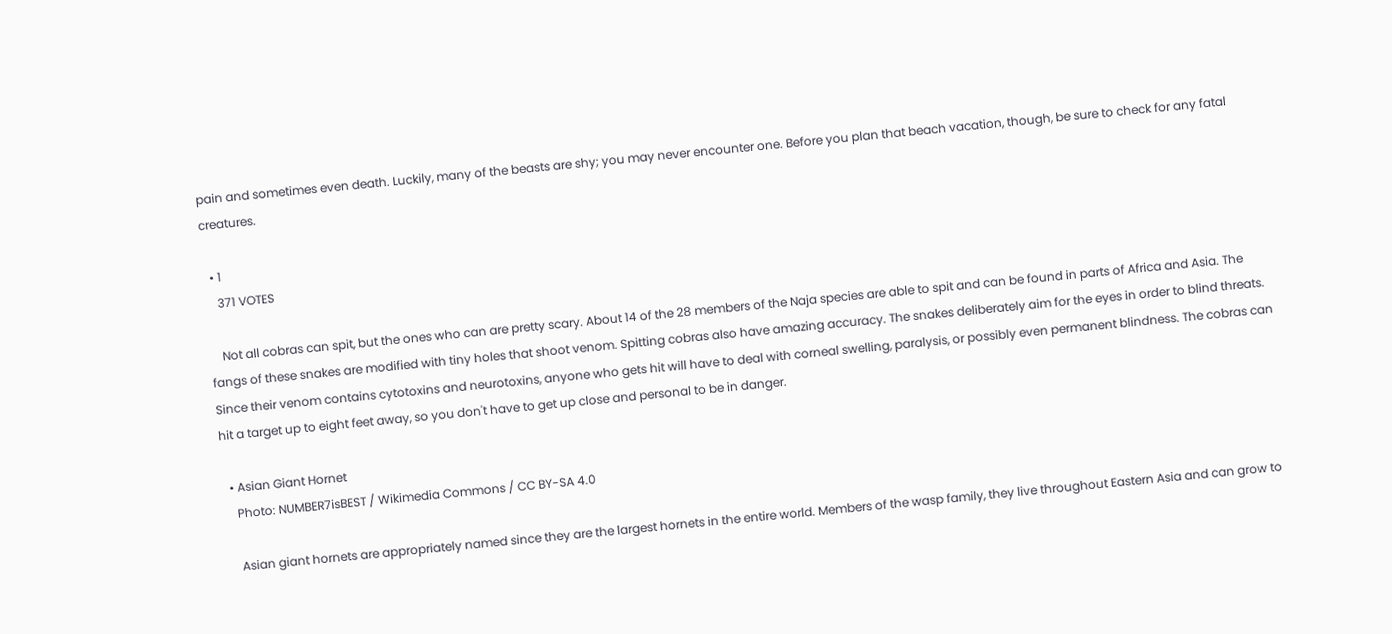pain and sometimes even death. Luckily, many of the beasts are shy; you may never encounter one. Before you plan that beach vacation, though, be sure to check for any fatal creatures.

  • 1
    371 VOTES

    Not all cobras can spit, but the ones who can are pretty scary. About 14 of the 28 members of the Naja species are able to spit and can be found in parts of Africa and Asia. The fangs of these snakes are modified with tiny holes that shoot venom. Spitting cobras also have amazing accuracy. The snakes deliberately aim for the eyes in order to blind threats. Since their venom contains cytotoxins and neurotoxins, anyone who gets hit will have to deal with corneal swelling, paralysis, or possibly even permanent blindness. The cobras can hit a target up to eight feet away, so you don't have to get up close and personal to be in danger.

  • Asian Giant Hornet
    Photo: NUMBER7isBEST / Wikimedia Commons / CC BY-SA 4.0

    Asian giant hornets are appropriately named since they are the largest hornets in the entire world. Members of the wasp family, they live throughout Eastern Asia and can grow to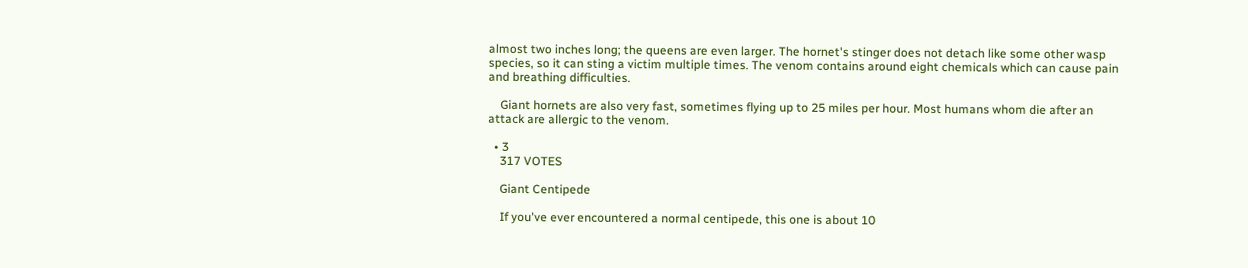almost two inches long; the queens are even larger. The hornet's stinger does not detach like some other wasp species, so it can sting a victim multiple times. The venom contains around eight chemicals which can cause pain and breathing difficulties.

    Giant hornets are also very fast, sometimes flying up to 25 miles per hour. Most humans whom die after an attack are allergic to the venom.

  • 3
    317 VOTES

    Giant Centipede

    If you've ever encountered a normal centipede, this one is about 10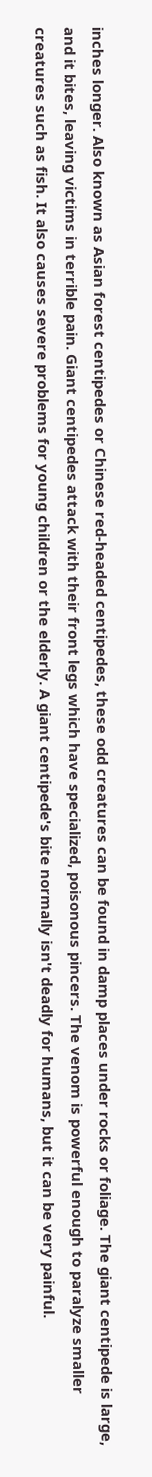inches longer. Also known as Asian forest centipedes or Chinese red-headed centipedes, these odd creatures can be found in damp places under rocks or foliage. The giant centipede is large, and it bites, leaving victims in terrible pain. Giant centipedes attack with their front legs which have specialized, poisonous pincers. The venom is powerful enough to paralyze smaller creatures such as fish. It also causes severe problems for young children or the elderly. A giant centipede's bite normally isn't deadly for humans, but it can be very painful.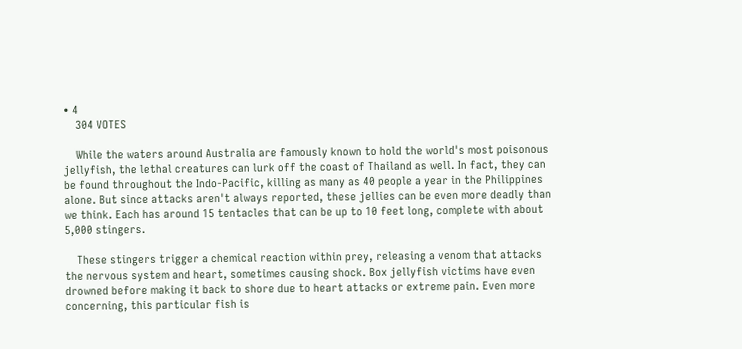• 4
    304 VOTES

    While the waters around Australia are famously known to hold the world's most poisonous jellyfish, the lethal creatures can lurk off the coast of Thailand as well. In fact, they can be found throughout the Indo-Pacific, killing as many as 40 people a year in the Philippines alone. But since attacks aren't always reported, these jellies can be even more deadly than we think. Each has around 15 tentacles that can be up to 10 feet long, complete with about 5,000 stingers.

    These stingers trigger a chemical reaction within prey, releasing a venom that attacks the nervous system and heart, sometimes causing shock. Box jellyfish victims have even drowned before making it back to shore due to heart attacks or extreme pain. Even more concerning, this particular fish is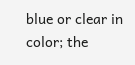blue or clear in color; the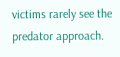victims rarely see the predator approach.